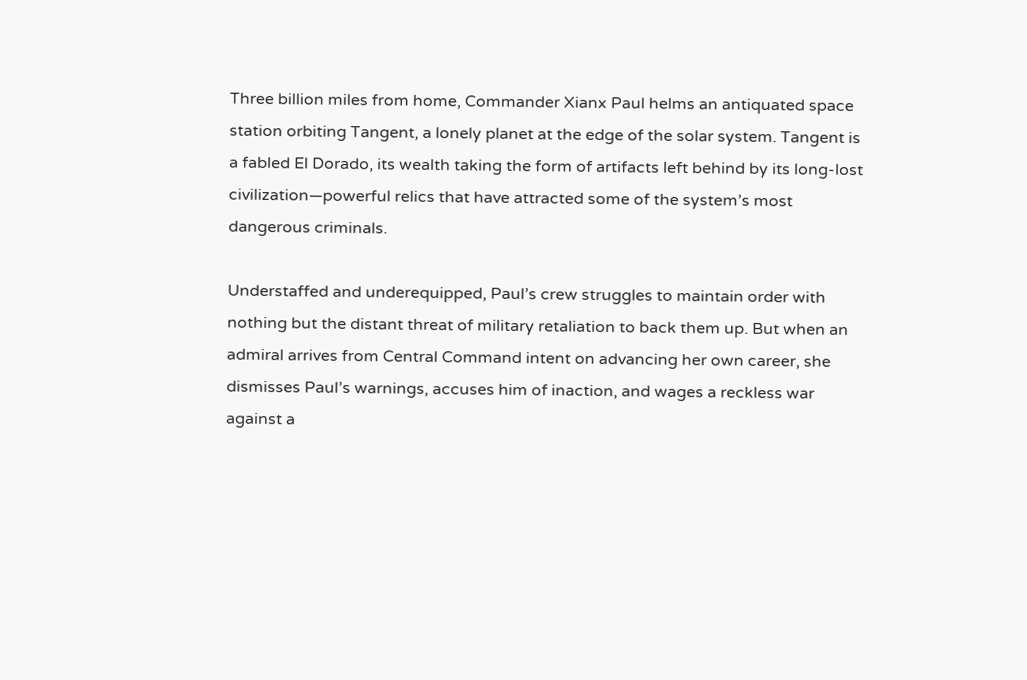Three billion miles from home, Commander Xianx Paul helms an antiquated space station orbiting Tangent, a lonely planet at the edge of the solar system. Tangent is a fabled El Dorado, its wealth taking the form of artifacts left behind by its long-lost civilization—powerful relics that have attracted some of the system’s most dangerous criminals.

Understaffed and underequipped, Paul’s crew struggles to maintain order with nothing but the distant threat of military retaliation to back them up. But when an admiral arrives from Central Command intent on advancing her own career, she dismisses Paul’s warnings, accuses him of inaction, and wages a reckless war against a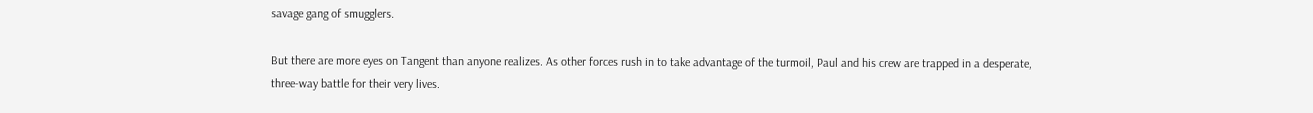savage gang of smugglers.

But there are more eyes on Tangent than anyone realizes. As other forces rush in to take advantage of the turmoil, Paul and his crew are trapped in a desperate, three-way battle for their very lives.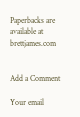Paperbacks are available at brettjames.com


Add a Comment

Your email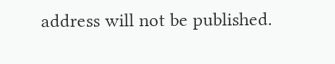address will not be published.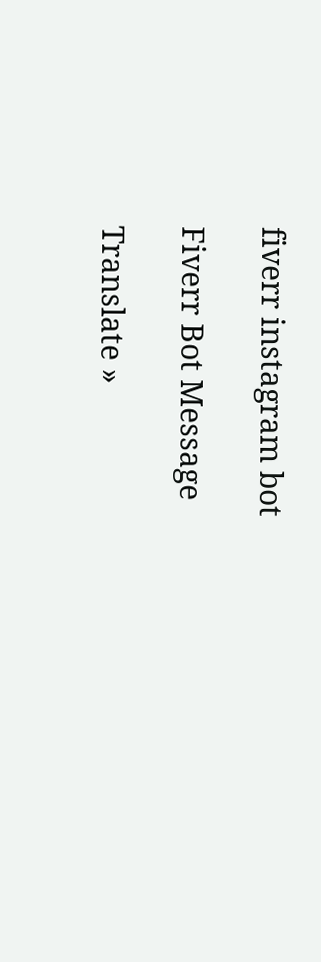fiverr instagram bot

Fiverr Bot Message

Translate »